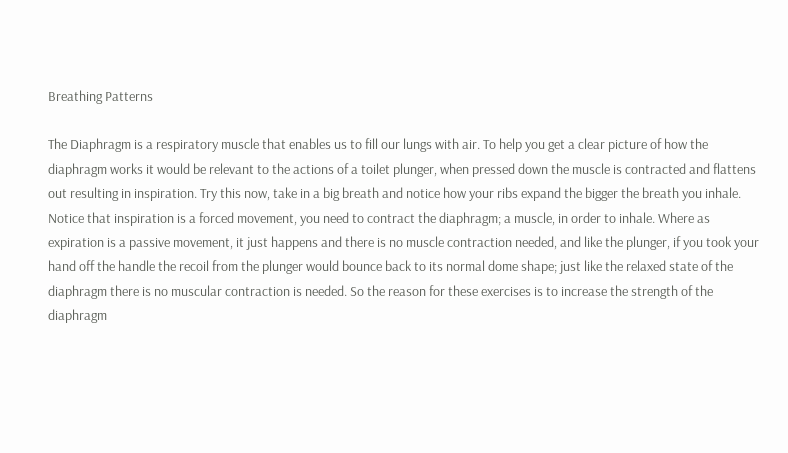Breathing Patterns

The Diaphragm is a respiratory muscle that enables us to fill our lungs with air. To help you get a clear picture of how the diaphragm works it would be relevant to the actions of a toilet plunger, when pressed down the muscle is contracted and flattens out resulting in inspiration. Try this now, take in a big breath and notice how your ribs expand the bigger the breath you inhale. Notice that inspiration is a forced movement, you need to contract the diaphragm; a muscle, in order to inhale. Where as expiration is a passive movement, it just happens and there is no muscle contraction needed, and like the plunger, if you took your hand off the handle the recoil from the plunger would bounce back to its normal dome shape; just like the relaxed state of the diaphragm there is no muscular contraction is needed. So the reason for these exercises is to increase the strength of the diaphragm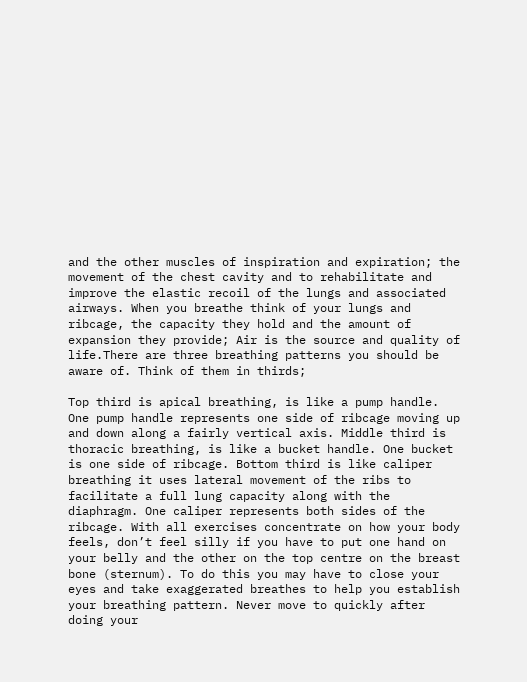and the other muscles of inspiration and expiration; the movement of the chest cavity and to rehabilitate and improve the elastic recoil of the lungs and associated airways. When you breathe think of your lungs and ribcage, the capacity they hold and the amount of expansion they provide; Air is the source and quality of life.There are three breathing patterns you should be aware of. Think of them in thirds;

Top third is apical breathing, is like a pump handle. One pump handle represents one side of ribcage moving up and down along a fairly vertical axis. Middle third is thoracic breathing, is like a bucket handle. One bucket is one side of ribcage. Bottom third is like caliper breathing it uses lateral movement of the ribs to facilitate a full lung capacity along with the diaphragm. One caliper represents both sides of the ribcage. With all exercises concentrate on how your body feels, don’t feel silly if you have to put one hand on your belly and the other on the top centre on the breast bone (sternum). To do this you may have to close your eyes and take exaggerated breathes to help you establish your breathing pattern. Never move to quickly after doing your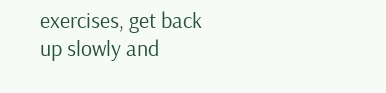exercises, get back up slowly and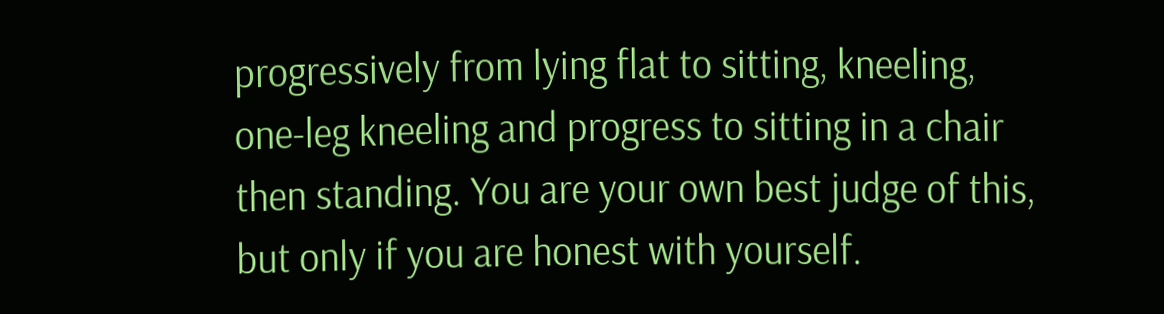progressively from lying flat to sitting, kneeling, one-leg kneeling and progress to sitting in a chair then standing. You are your own best judge of this, but only if you are honest with yourself.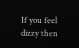If you feel dizzy then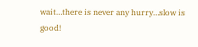wait…there is never any hurry…slow is good!